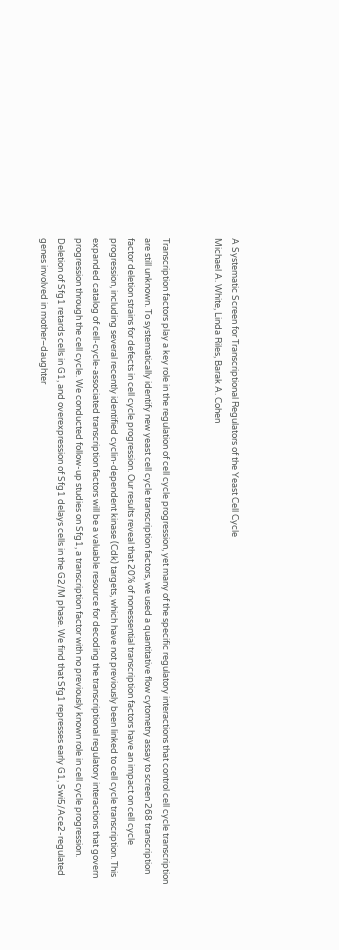A Systematic Screen for Transcriptional Regulators of the Yeast Cell Cycle
Michael A. White, Linda Riles, Barak A. Cohen


Transcription factors play a key role in the regulation of cell cycle progression, yet many of the specific regulatory interactions that control cell cycle transcription are still unknown. To systematically identify new yeast cell cycle transcription factors, we used a quantitative flow cytometry assay to screen 268 transcription factor deletion strains for defects in cell cycle progression. Our results reveal that 20% of nonessential transcription factors have an impact on cell cycle progression, including several recently identified cyclin-dependent kinase (Cdk) targets, which have not previously been linked to cell cycle transcription. This expanded catalog of cell-cycle-associated transcription factors will be a valuable resource for decoding the transcriptional regulatory interactions that govern progression through the cell cycle. We conducted follow-up studies on Sfg1, a transcription factor with no previously known role in cell cycle progression. Deletion of Sfg1 retards cells in G1, and overexpression of Sfg1 delays cells in the G2/M phase. We find that Sfg1 represses early G1, Swi5/Ace2-regulated genes involved in mother–daughter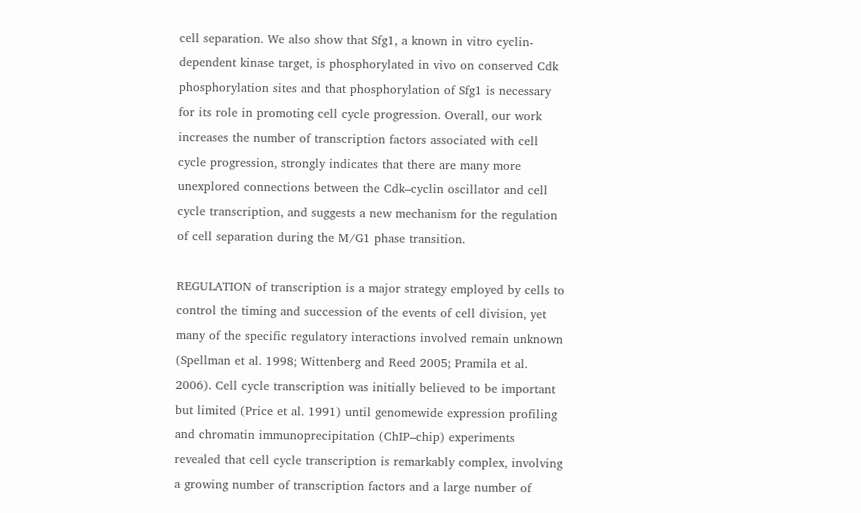cell separation. We also show that Sfg1, a known in vitro cyclin-dependent kinase target, is phosphorylated in vivo on conserved Cdk phosphorylation sites and that phosphorylation of Sfg1 is necessary for its role in promoting cell cycle progression. Overall, our work increases the number of transcription factors associated with cell cycle progression, strongly indicates that there are many more unexplored connections between the Cdk–cyclin oscillator and cell cycle transcription, and suggests a new mechanism for the regulation of cell separation during the M/G1 phase transition.

REGULATION of transcription is a major strategy employed by cells to control the timing and succession of the events of cell division, yet many of the specific regulatory interactions involved remain unknown (Spellman et al. 1998; Wittenberg and Reed 2005; Pramila et al. 2006). Cell cycle transcription was initially believed to be important but limited (Price et al. 1991) until genomewide expression profiling and chromatin immunoprecipitation (ChIP–chip) experiments revealed that cell cycle transcription is remarkably complex, involving a growing number of transcription factors and a large number of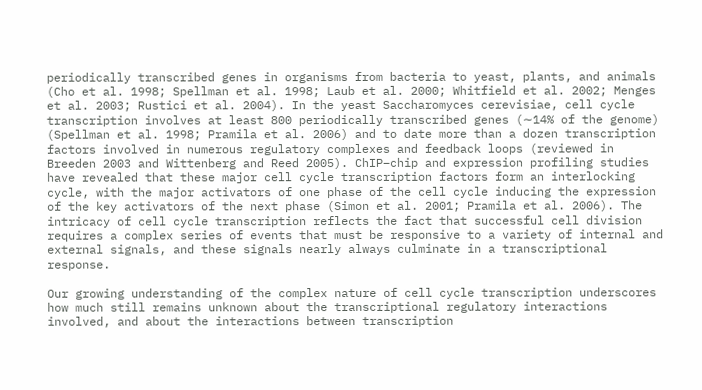periodically transcribed genes in organisms from bacteria to yeast, plants, and animals (Cho et al. 1998; Spellman et al. 1998; Laub et al. 2000; Whitfield et al. 2002; Menges et al. 2003; Rustici et al. 2004). In the yeast Saccharomyces cerevisiae, cell cycle transcription involves at least 800 periodically transcribed genes (∼14% of the genome) (Spellman et al. 1998; Pramila et al. 2006) and to date more than a dozen transcription factors involved in numerous regulatory complexes and feedback loops (reviewed in Breeden 2003 and Wittenberg and Reed 2005). ChIP–chip and expression profiling studies have revealed that these major cell cycle transcription factors form an interlocking cycle, with the major activators of one phase of the cell cycle inducing the expression of the key activators of the next phase (Simon et al. 2001; Pramila et al. 2006). The intricacy of cell cycle transcription reflects the fact that successful cell division requires a complex series of events that must be responsive to a variety of internal and external signals, and these signals nearly always culminate in a transcriptional response.

Our growing understanding of the complex nature of cell cycle transcription underscores how much still remains unknown about the transcriptional regulatory interactions involved, and about the interactions between transcription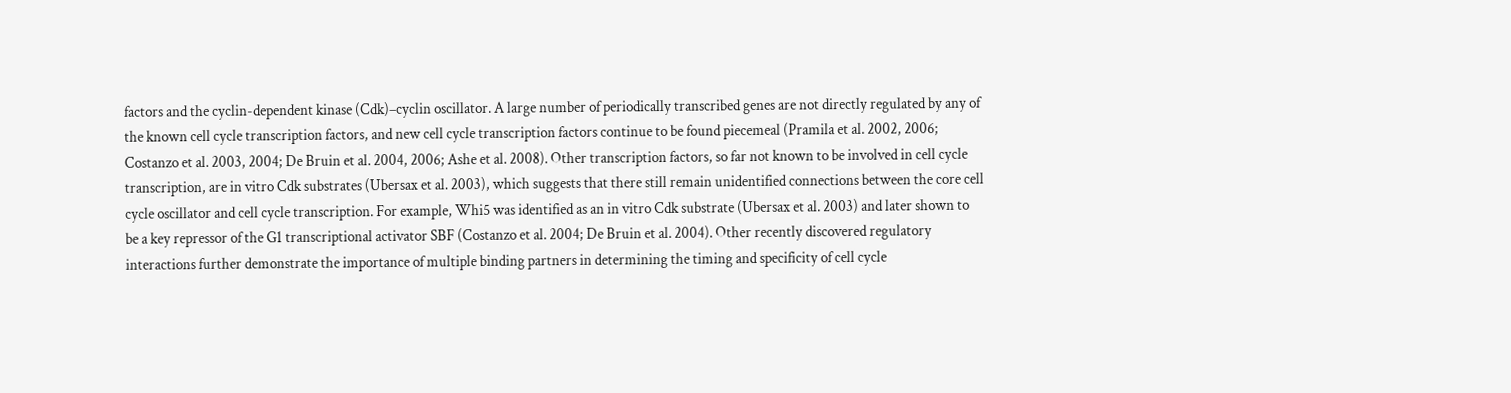factors and the cyclin-dependent kinase (Cdk)–cyclin oscillator. A large number of periodically transcribed genes are not directly regulated by any of the known cell cycle transcription factors, and new cell cycle transcription factors continue to be found piecemeal (Pramila et al. 2002, 2006; Costanzo et al. 2003, 2004; De Bruin et al. 2004, 2006; Ashe et al. 2008). Other transcription factors, so far not known to be involved in cell cycle transcription, are in vitro Cdk substrates (Ubersax et al. 2003), which suggests that there still remain unidentified connections between the core cell cycle oscillator and cell cycle transcription. For example, Whi5 was identified as an in vitro Cdk substrate (Ubersax et al. 2003) and later shown to be a key repressor of the G1 transcriptional activator SBF (Costanzo et al. 2004; De Bruin et al. 2004). Other recently discovered regulatory interactions further demonstrate the importance of multiple binding partners in determining the timing and specificity of cell cycle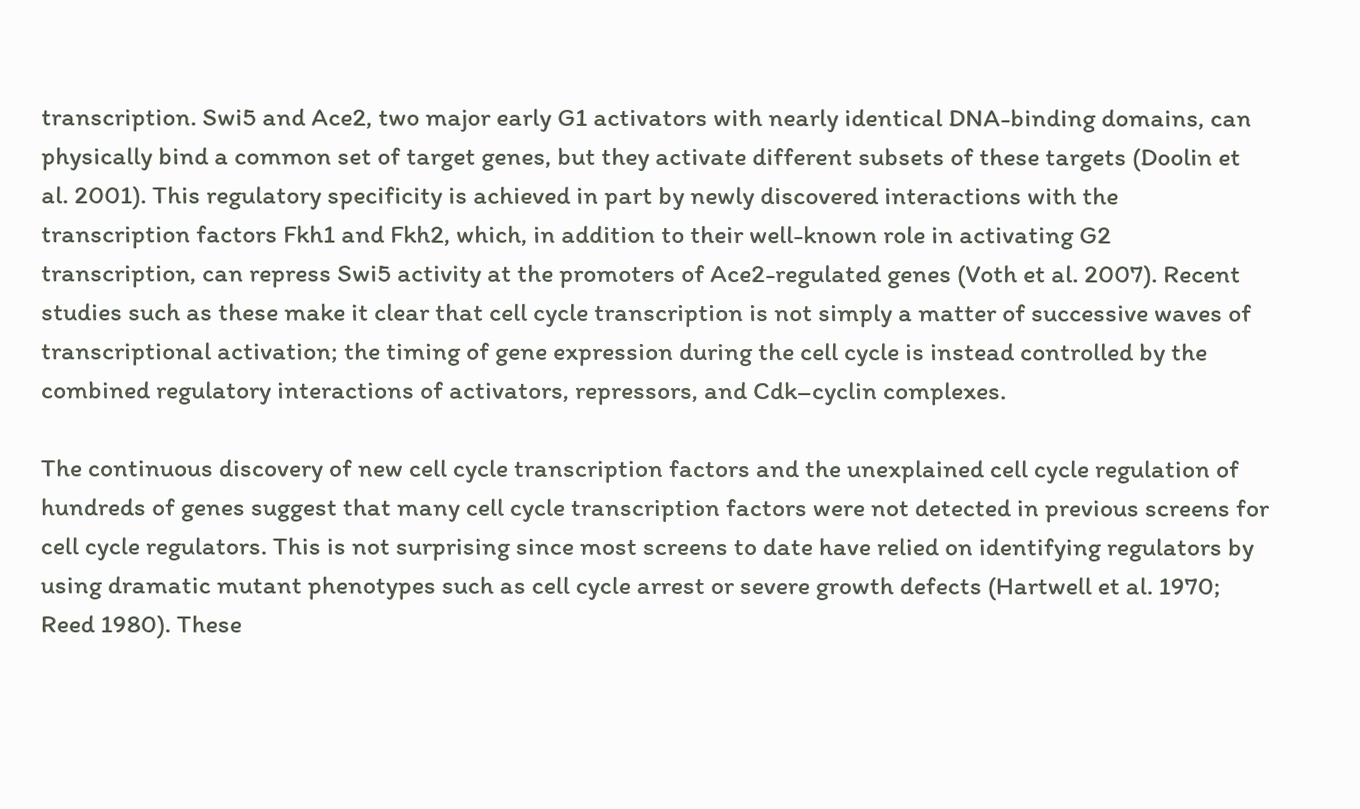transcription. Swi5 and Ace2, two major early G1 activators with nearly identical DNA-binding domains, can physically bind a common set of target genes, but they activate different subsets of these targets (Doolin et al. 2001). This regulatory specificity is achieved in part by newly discovered interactions with the transcription factors Fkh1 and Fkh2, which, in addition to their well-known role in activating G2 transcription, can repress Swi5 activity at the promoters of Ace2-regulated genes (Voth et al. 2007). Recent studies such as these make it clear that cell cycle transcription is not simply a matter of successive waves of transcriptional activation; the timing of gene expression during the cell cycle is instead controlled by the combined regulatory interactions of activators, repressors, and Cdk–cyclin complexes.

The continuous discovery of new cell cycle transcription factors and the unexplained cell cycle regulation of hundreds of genes suggest that many cell cycle transcription factors were not detected in previous screens for cell cycle regulators. This is not surprising since most screens to date have relied on identifying regulators by using dramatic mutant phenotypes such as cell cycle arrest or severe growth defects (Hartwell et al. 1970; Reed 1980). These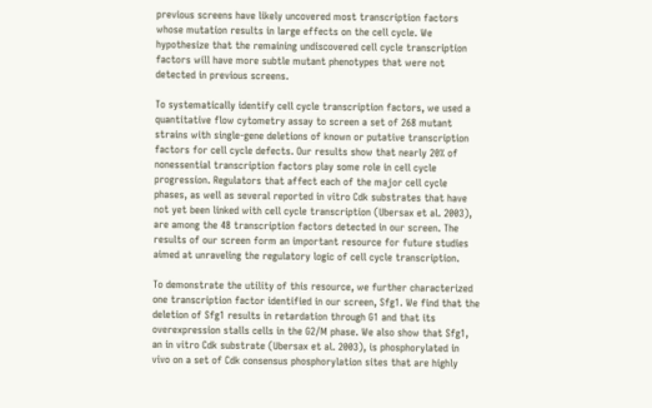previous screens have likely uncovered most transcription factors whose mutation results in large effects on the cell cycle. We hypothesize that the remaining undiscovered cell cycle transcription factors will have more subtle mutant phenotypes that were not detected in previous screens.

To systematically identify cell cycle transcription factors, we used a quantitative flow cytometry assay to screen a set of 268 mutant strains with single-gene deletions of known or putative transcription factors for cell cycle defects. Our results show that nearly 20% of nonessential transcription factors play some role in cell cycle progression. Regulators that affect each of the major cell cycle phases, as well as several reported in vitro Cdk substrates that have not yet been linked with cell cycle transcription (Ubersax et al. 2003), are among the 48 transcription factors detected in our screen. The results of our screen form an important resource for future studies aimed at unraveling the regulatory logic of cell cycle transcription.

To demonstrate the utility of this resource, we further characterized one transcription factor identified in our screen, Sfg1. We find that the deletion of Sfg1 results in retardation through G1 and that its overexpression stalls cells in the G2/M phase. We also show that Sfg1, an in vitro Cdk substrate (Ubersax et al. 2003), is phosphorylated in vivo on a set of Cdk consensus phosphorylation sites that are highly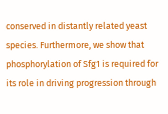conserved in distantly related yeast species. Furthermore, we show that phosphorylation of Sfg1 is required for its role in driving progression through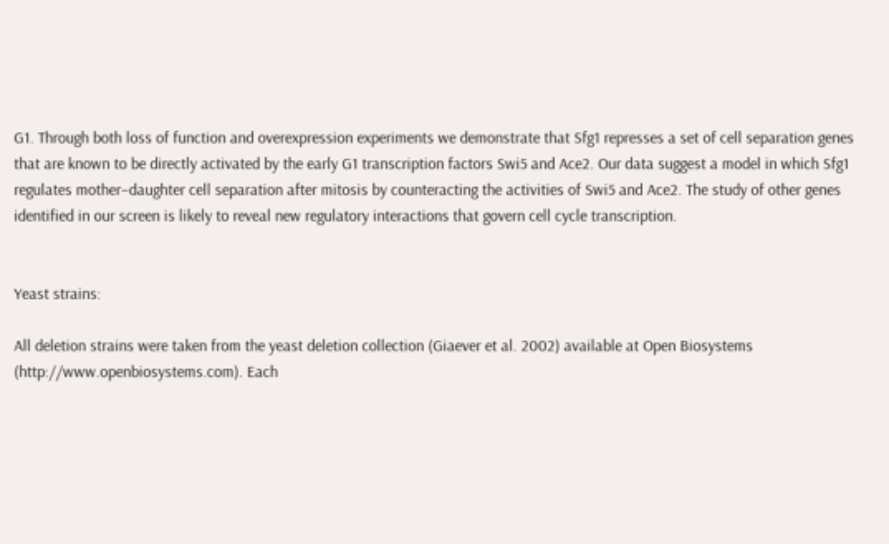G1. Through both loss of function and overexpression experiments we demonstrate that Sfg1 represses a set of cell separation genes that are known to be directly activated by the early G1 transcription factors Swi5 and Ace2. Our data suggest a model in which Sfg1 regulates mother–daughter cell separation after mitosis by counteracting the activities of Swi5 and Ace2. The study of other genes identified in our screen is likely to reveal new regulatory interactions that govern cell cycle transcription.


Yeast strains:

All deletion strains were taken from the yeast deletion collection (Giaever et al. 2002) available at Open Biosystems (http://www.openbiosystems.com). Each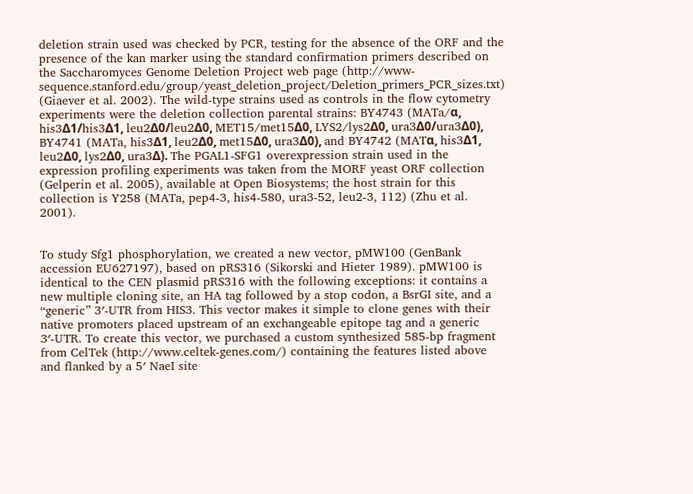deletion strain used was checked by PCR, testing for the absence of the ORF and the presence of the kan marker using the standard confirmation primers described on the Saccharomyces Genome Deletion Project web page (http://www-sequence.stanford.edu/group/yeast_deletion_project/Deletion_primers_PCR_sizes.txt) (Giaever et al. 2002). The wild-type strains used as controls in the flow cytometry experiments were the deletion collection parental strains: BY4743 (MATa/α, his3Δ1/his3Δ1, leu2Δ0/leu2Δ0, MET15/met15Δ0, LYS2/lys2Δ0, ura3Δ0/ura3Δ0), BY4741 (MATa, his3Δ1, leu2Δ0, met15Δ0, ura3Δ0), and BY4742 (MATα, his3Δ1, leu2Δ0, lys2Δ0, ura3Δ). The PGAL1-SFG1 overexpression strain used in the expression profiling experiments was taken from the MORF yeast ORF collection (Gelperin et al. 2005), available at Open Biosystems; the host strain for this collection is Y258 (MATa, pep4-3, his4-580, ura3-52, leu2-3, 112) (Zhu et al. 2001).


To study Sfg1 phosphorylation, we created a new vector, pMW100 (GenBank accession EU627197), based on pRS316 (Sikorski and Hieter 1989). pMW100 is identical to the CEN plasmid pRS316 with the following exceptions: it contains a new multiple cloning site, an HA tag followed by a stop codon, a BsrGI site, and a “generic” 3′-UTR from HIS3. This vector makes it simple to clone genes with their native promoters placed upstream of an exchangeable epitope tag and a generic 3′-UTR. To create this vector, we purchased a custom synthesized 585-bp fragment from CelTek (http://www.celtek-genes.com/) containing the features listed above and flanked by a 5′ NaeI site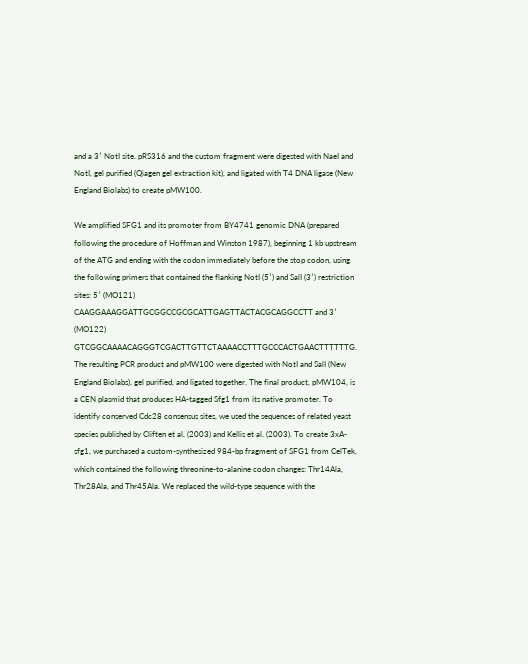and a 3′ NotI site. pRS316 and the custom fragment were digested with NaeI and NotI, gel purified (Qiagen gel extraction kit), and ligated with T4 DNA ligase (New England Biolabs) to create pMW100.

We amplified SFG1 and its promoter from BY4741 genomic DNA (prepared following the procedure of Hoffman and Winston 1987), beginning 1 kb upstream of the ATG and ending with the codon immediately before the stop codon, using the following primers that contained the flanking NotI (5′) and SalI (3′) restriction sites: 5′ (MO121) CAAGGAAAGGATTGCGGCCGCGCATTGAGTTACTACGCAGGCCTT and 3′ (MO122) GTCGGCAAAACAGGGTCGACTTGTTCTAAAACCTTTGCCCACTGAACTTTTTTG. The resulting PCR product and pMW100 were digested with NotI and SalI (New England Biolabs), gel purified, and ligated together. The final product, pMW104, is a CEN plasmid that produces HA-tagged Sfg1 from its native promoter. To identify conserved Cdc28 consensus sites, we used the sequences of related yeast species published by Cliften et al. (2003) and Kellis et al. (2003). To create 3xA-sfg1, we purchased a custom-synthesized 984-bp fragment of SFG1 from CelTek, which contained the following threonine-to-alanine codon changes: Thr14Ala, Thr28Ala, and Thr45Ala. We replaced the wild-type sequence with the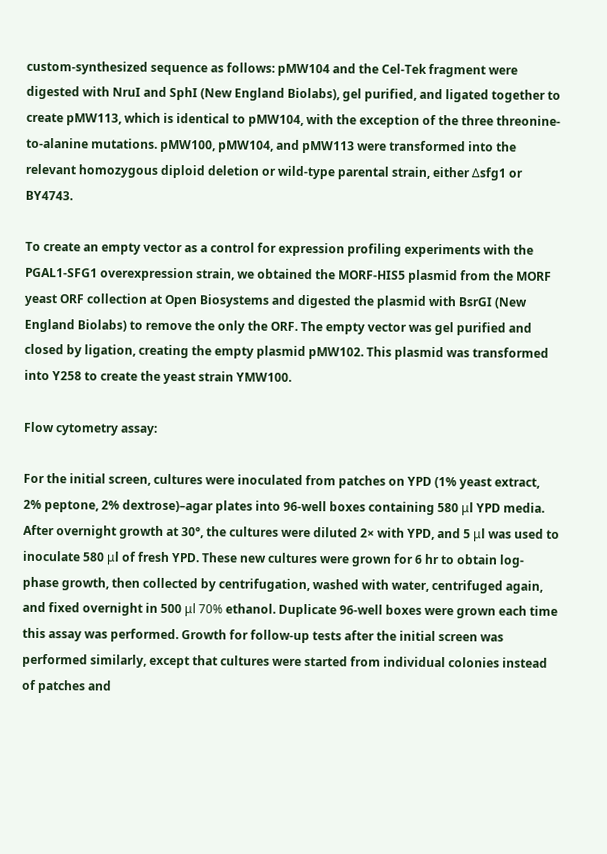custom-synthesized sequence as follows: pMW104 and the Cel-Tek fragment were digested with NruI and SphI (New England Biolabs), gel purified, and ligated together to create pMW113, which is identical to pMW104, with the exception of the three threonine-to-alanine mutations. pMW100, pMW104, and pMW113 were transformed into the relevant homozygous diploid deletion or wild-type parental strain, either Δsfg1 or BY4743.

To create an empty vector as a control for expression profiling experiments with the PGAL1-SFG1 overexpression strain, we obtained the MORF-HIS5 plasmid from the MORF yeast ORF collection at Open Biosystems and digested the plasmid with BsrGI (New England Biolabs) to remove the only the ORF. The empty vector was gel purified and closed by ligation, creating the empty plasmid pMW102. This plasmid was transformed into Y258 to create the yeast strain YMW100.

Flow cytometry assay:

For the initial screen, cultures were inoculated from patches on YPD (1% yeast extract, 2% peptone, 2% dextrose)–agar plates into 96-well boxes containing 580 μl YPD media. After overnight growth at 30°, the cultures were diluted 2× with YPD, and 5 μl was used to inoculate 580 μl of fresh YPD. These new cultures were grown for 6 hr to obtain log-phase growth, then collected by centrifugation, washed with water, centrifuged again, and fixed overnight in 500 μl 70% ethanol. Duplicate 96-well boxes were grown each time this assay was performed. Growth for follow-up tests after the initial screen was performed similarly, except that cultures were started from individual colonies instead of patches and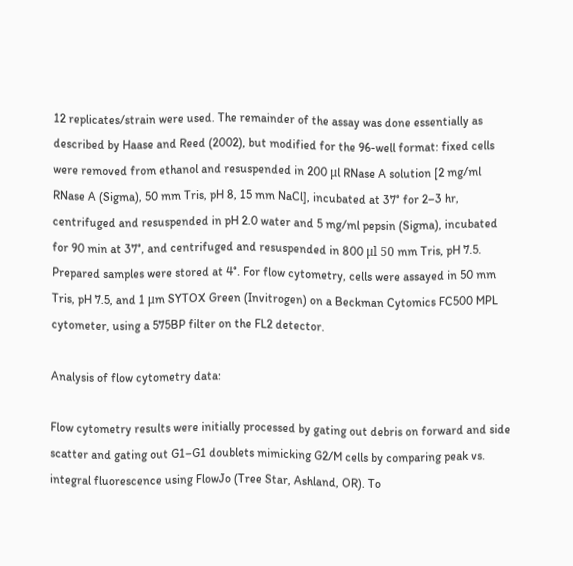12 replicates/strain were used. The remainder of the assay was done essentially as described by Haase and Reed (2002), but modified for the 96-well format: fixed cells were removed from ethanol and resuspended in 200 μl RNase A solution [2 mg/ml RNase A (Sigma), 50 mm Tris, pH 8, 15 mm NaCl], incubated at 37° for 2–3 hr, centrifuged and resuspended in pH 2.0 water and 5 mg/ml pepsin (Sigma), incubated for 90 min at 37°, and centrifuged and resuspended in 800 μl 50 mm Tris, pH 7.5. Prepared samples were stored at 4°. For flow cytometry, cells were assayed in 50 mm Tris, pH 7.5, and 1 μm SYTOX Green (Invitrogen) on a Beckman Cytomics FC500 MPL cytometer, using a 575BP filter on the FL2 detector.

Analysis of flow cytometry data:

Flow cytometry results were initially processed by gating out debris on forward and side scatter and gating out G1–G1 doublets mimicking G2/M cells by comparing peak vs. integral fluorescence using FlowJo (Tree Star, Ashland, OR). To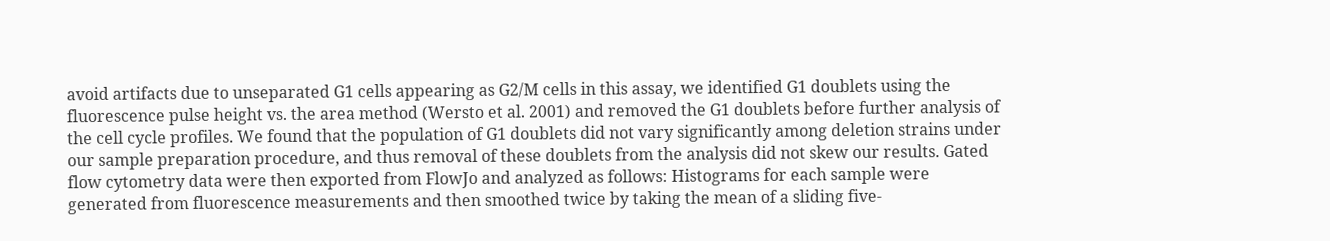avoid artifacts due to unseparated G1 cells appearing as G2/M cells in this assay, we identified G1 doublets using the fluorescence pulse height vs. the area method (Wersto et al. 2001) and removed the G1 doublets before further analysis of the cell cycle profiles. We found that the population of G1 doublets did not vary significantly among deletion strains under our sample preparation procedure, and thus removal of these doublets from the analysis did not skew our results. Gated flow cytometry data were then exported from FlowJo and analyzed as follows: Histograms for each sample were generated from fluorescence measurements and then smoothed twice by taking the mean of a sliding five-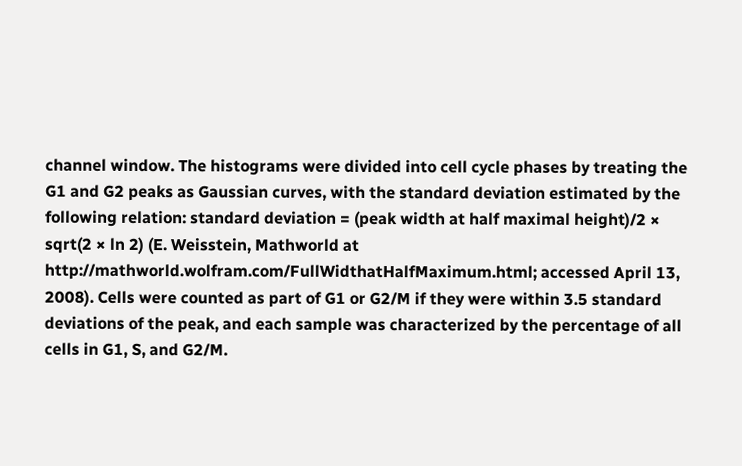channel window. The histograms were divided into cell cycle phases by treating the G1 and G2 peaks as Gaussian curves, with the standard deviation estimated by the following relation: standard deviation = (peak width at half maximal height)/2 × sqrt(2 × ln 2) (E. Weisstein, Mathworld at http://mathworld.wolfram.com/FullWidthatHalfMaximum.html; accessed April 13, 2008). Cells were counted as part of G1 or G2/M if they were within 3.5 standard deviations of the peak, and each sample was characterized by the percentage of all cells in G1, S, and G2/M.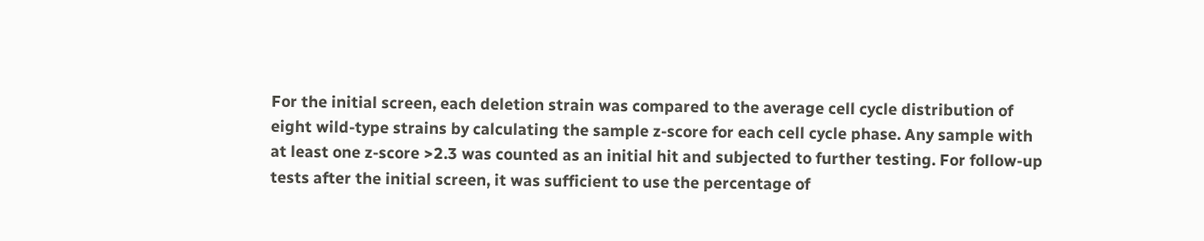For the initial screen, each deletion strain was compared to the average cell cycle distribution of eight wild-type strains by calculating the sample z-score for each cell cycle phase. Any sample with at least one z-score >2.3 was counted as an initial hit and subjected to further testing. For follow-up tests after the initial screen, it was sufficient to use the percentage of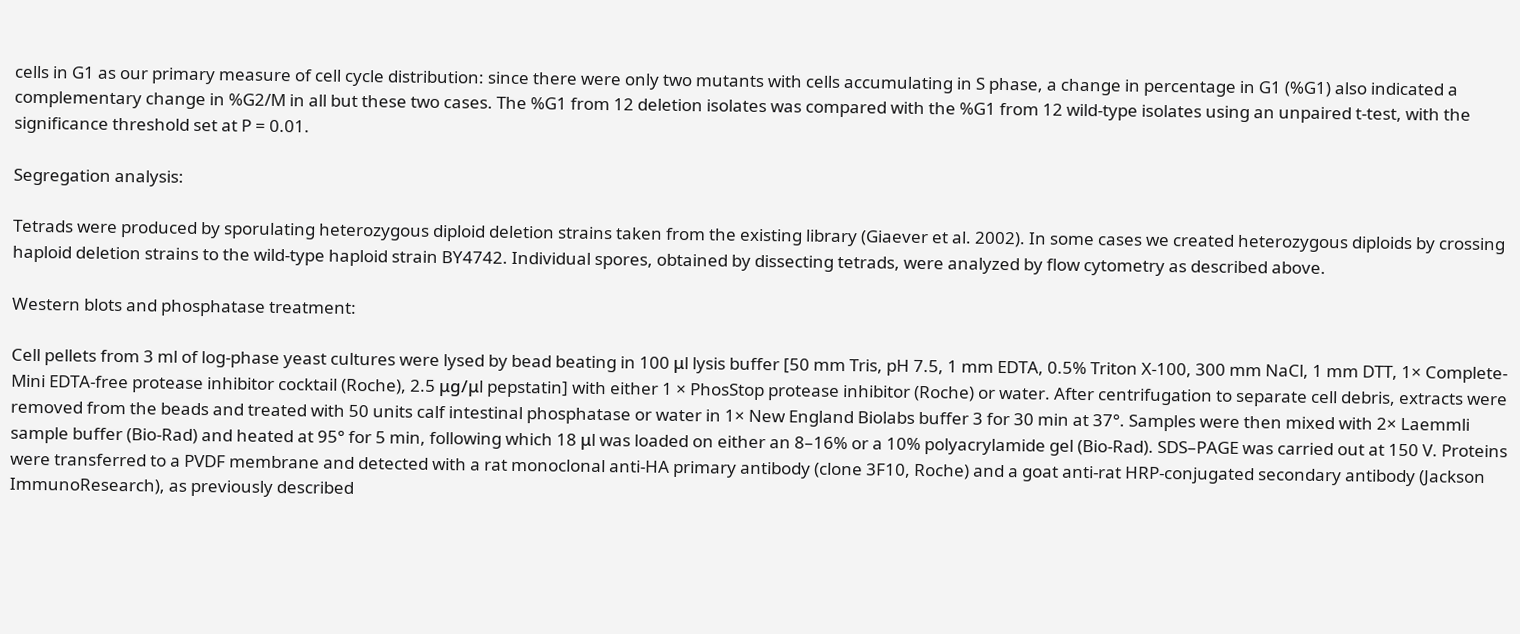cells in G1 as our primary measure of cell cycle distribution: since there were only two mutants with cells accumulating in S phase, a change in percentage in G1 (%G1) also indicated a complementary change in %G2/M in all but these two cases. The %G1 from 12 deletion isolates was compared with the %G1 from 12 wild-type isolates using an unpaired t-test, with the significance threshold set at P = 0.01.

Segregation analysis:

Tetrads were produced by sporulating heterozygous diploid deletion strains taken from the existing library (Giaever et al. 2002). In some cases we created heterozygous diploids by crossing haploid deletion strains to the wild-type haploid strain BY4742. Individual spores, obtained by dissecting tetrads, were analyzed by flow cytometry as described above.

Western blots and phosphatase treatment:

Cell pellets from 3 ml of log-phase yeast cultures were lysed by bead beating in 100 μl lysis buffer [50 mm Tris, pH 7.5, 1 mm EDTA, 0.5% Triton X-100, 300 mm NaCl, 1 mm DTT, 1× Complete-Mini EDTA-free protease inhibitor cocktail (Roche), 2.5 μg/μl pepstatin] with either 1 × PhosStop protease inhibitor (Roche) or water. After centrifugation to separate cell debris, extracts were removed from the beads and treated with 50 units calf intestinal phosphatase or water in 1× New England Biolabs buffer 3 for 30 min at 37°. Samples were then mixed with 2× Laemmli sample buffer (Bio-Rad) and heated at 95° for 5 min, following which 18 μl was loaded on either an 8–16% or a 10% polyacrylamide gel (Bio-Rad). SDS–PAGE was carried out at 150 V. Proteins were transferred to a PVDF membrane and detected with a rat monoclonal anti-HA primary antibody (clone 3F10, Roche) and a goat anti-rat HRP-conjugated secondary antibody (Jackson ImmunoResearch), as previously described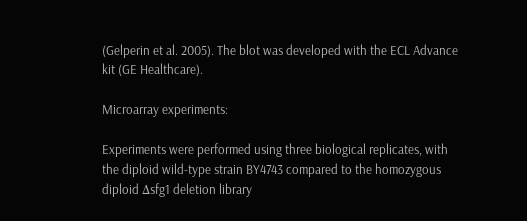(Gelperin et al. 2005). The blot was developed with the ECL Advance kit (GE Healthcare).

Microarray experiments:

Experiments were performed using three biological replicates, with the diploid wild-type strain BY4743 compared to the homozygous diploid Δsfg1 deletion library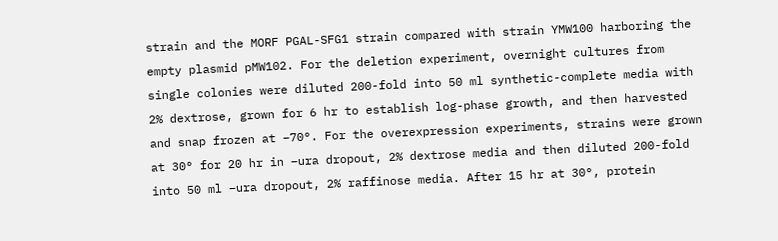strain and the MORF PGAL-SFG1 strain compared with strain YMW100 harboring the empty plasmid pMW102. For the deletion experiment, overnight cultures from single colonies were diluted 200-fold into 50 ml synthetic-complete media with 2% dextrose, grown for 6 hr to establish log-phase growth, and then harvested and snap frozen at −70°. For the overexpression experiments, strains were grown at 30° for 20 hr in −ura dropout, 2% dextrose media and then diluted 200-fold into 50 ml −ura dropout, 2% raffinose media. After 15 hr at 30°, protein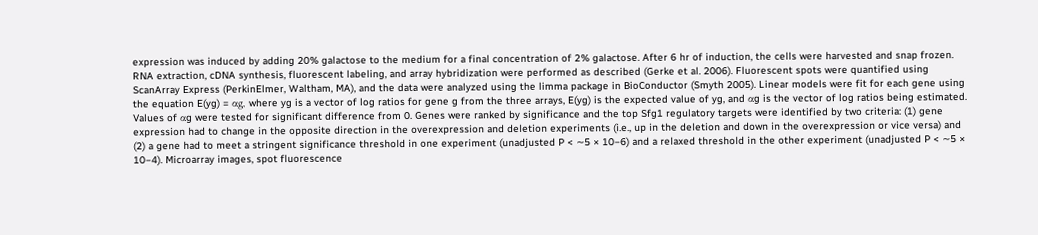expression was induced by adding 20% galactose to the medium for a final concentration of 2% galactose. After 6 hr of induction, the cells were harvested and snap frozen. RNA extraction, cDNA synthesis, fluorescent labeling, and array hybridization were performed as described (Gerke et al. 2006). Fluorescent spots were quantified using ScanArray Express (PerkinElmer, Waltham, MA), and the data were analyzed using the limma package in BioConductor (Smyth 2005). Linear models were fit for each gene using the equation E(yg) = αg, where yg is a vector of log ratios for gene g from the three arrays, E(yg) is the expected value of yg, and αg is the vector of log ratios being estimated. Values of αg were tested for significant difference from 0. Genes were ranked by significance and the top Sfg1 regulatory targets were identified by two criteria: (1) gene expression had to change in the opposite direction in the overexpression and deletion experiments (i.e., up in the deletion and down in the overexpression or vice versa) and (2) a gene had to meet a stringent significance threshold in one experiment (unadjusted P < ∼5 × 10−6) and a relaxed threshold in the other experiment (unadjusted P < ∼5 × 10−4). Microarray images, spot fluorescence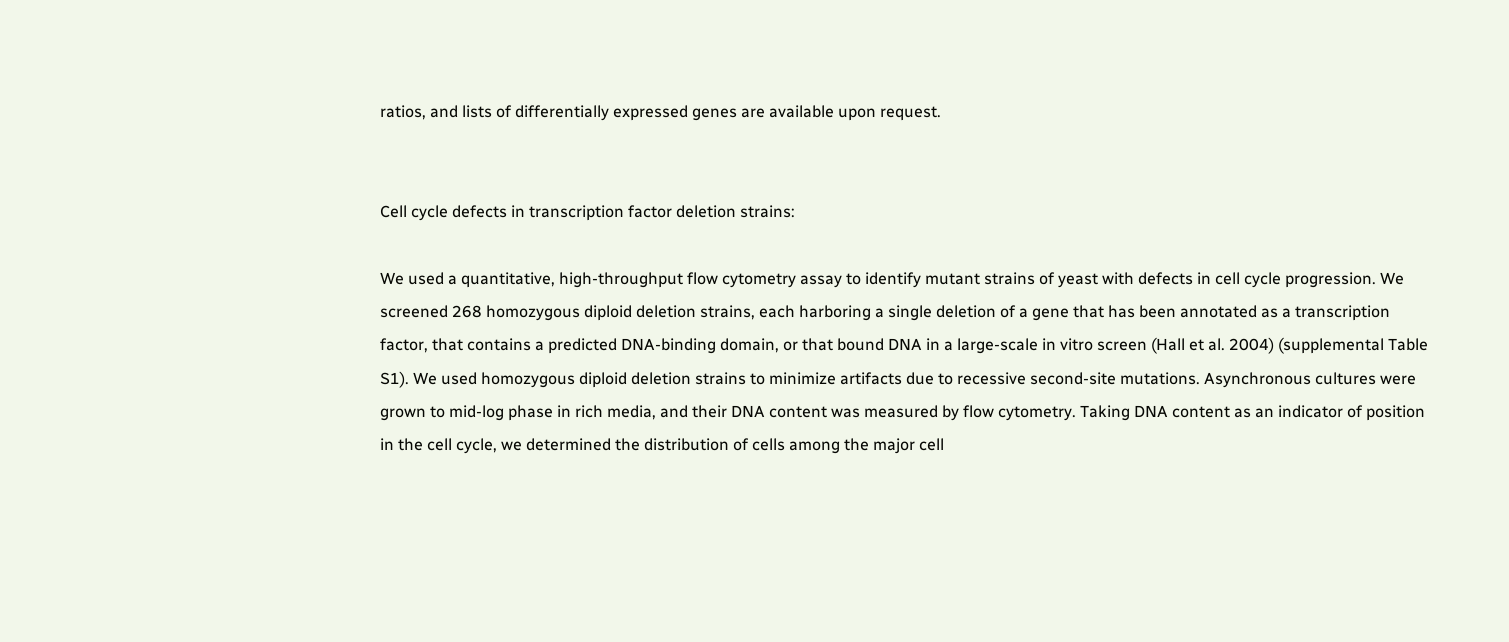ratios, and lists of differentially expressed genes are available upon request.


Cell cycle defects in transcription factor deletion strains:

We used a quantitative, high-throughput flow cytometry assay to identify mutant strains of yeast with defects in cell cycle progression. We screened 268 homozygous diploid deletion strains, each harboring a single deletion of a gene that has been annotated as a transcription factor, that contains a predicted DNA-binding domain, or that bound DNA in a large-scale in vitro screen (Hall et al. 2004) (supplemental Table S1). We used homozygous diploid deletion strains to minimize artifacts due to recessive second-site mutations. Asynchronous cultures were grown to mid-log phase in rich media, and their DNA content was measured by flow cytometry. Taking DNA content as an indicator of position in the cell cycle, we determined the distribution of cells among the major cell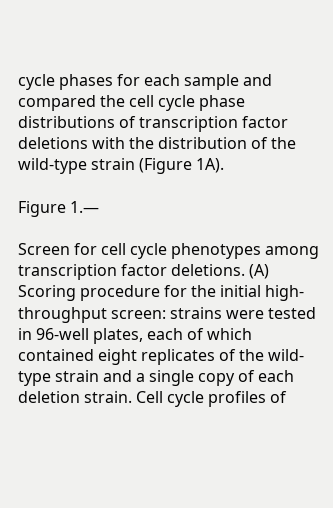cycle phases for each sample and compared the cell cycle phase distributions of transcription factor deletions with the distribution of the wild-type strain (Figure 1A).

Figure 1.—

Screen for cell cycle phenotypes among transcription factor deletions. (A) Scoring procedure for the initial high-throughput screen: strains were tested in 96-well plates, each of which contained eight replicates of the wild-type strain and a single copy of each deletion strain. Cell cycle profiles of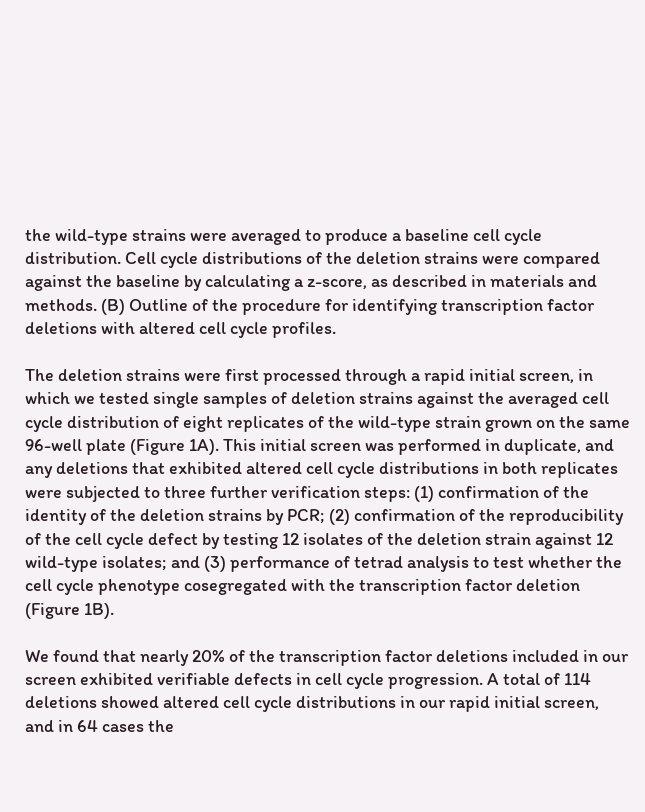the wild-type strains were averaged to produce a baseline cell cycle distribution. Cell cycle distributions of the deletion strains were compared against the baseline by calculating a z-score, as described in materials and methods. (B) Outline of the procedure for identifying transcription factor deletions with altered cell cycle profiles.

The deletion strains were first processed through a rapid initial screen, in which we tested single samples of deletion strains against the averaged cell cycle distribution of eight replicates of the wild-type strain grown on the same 96-well plate (Figure 1A). This initial screen was performed in duplicate, and any deletions that exhibited altered cell cycle distributions in both replicates were subjected to three further verification steps: (1) confirmation of the identity of the deletion strains by PCR; (2) confirmation of the reproducibility of the cell cycle defect by testing 12 isolates of the deletion strain against 12 wild-type isolates; and (3) performance of tetrad analysis to test whether the cell cycle phenotype cosegregated with the transcription factor deletion (Figure 1B).

We found that nearly 20% of the transcription factor deletions included in our screen exhibited verifiable defects in cell cycle progression. A total of 114 deletions showed altered cell cycle distributions in our rapid initial screen, and in 64 cases the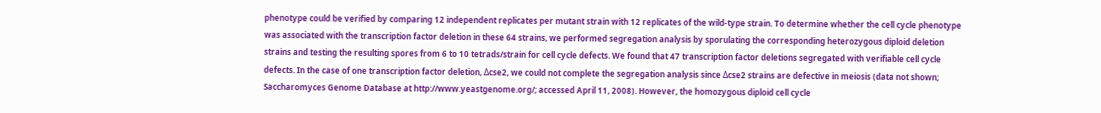phenotype could be verified by comparing 12 independent replicates per mutant strain with 12 replicates of the wild-type strain. To determine whether the cell cycle phenotype was associated with the transcription factor deletion in these 64 strains, we performed segregation analysis by sporulating the corresponding heterozygous diploid deletion strains and testing the resulting spores from 6 to 10 tetrads/strain for cell cycle defects. We found that 47 transcription factor deletions segregated with verifiable cell cycle defects. In the case of one transcription factor deletion, Δcse2, we could not complete the segregation analysis since Δcse2 strains are defective in meiosis (data not shown; Saccharomyces Genome Database at http://www.yeastgenome.org/; accessed April 11, 2008). However, the homozygous diploid cell cycle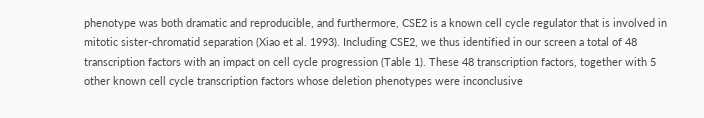phenotype was both dramatic and reproducible, and furthermore, CSE2 is a known cell cycle regulator that is involved in mitotic sister-chromatid separation (Xiao et al. 1993). Including CSE2, we thus identified in our screen a total of 48 transcription factors with an impact on cell cycle progression (Table 1). These 48 transcription factors, together with 5 other known cell cycle transcription factors whose deletion phenotypes were inconclusive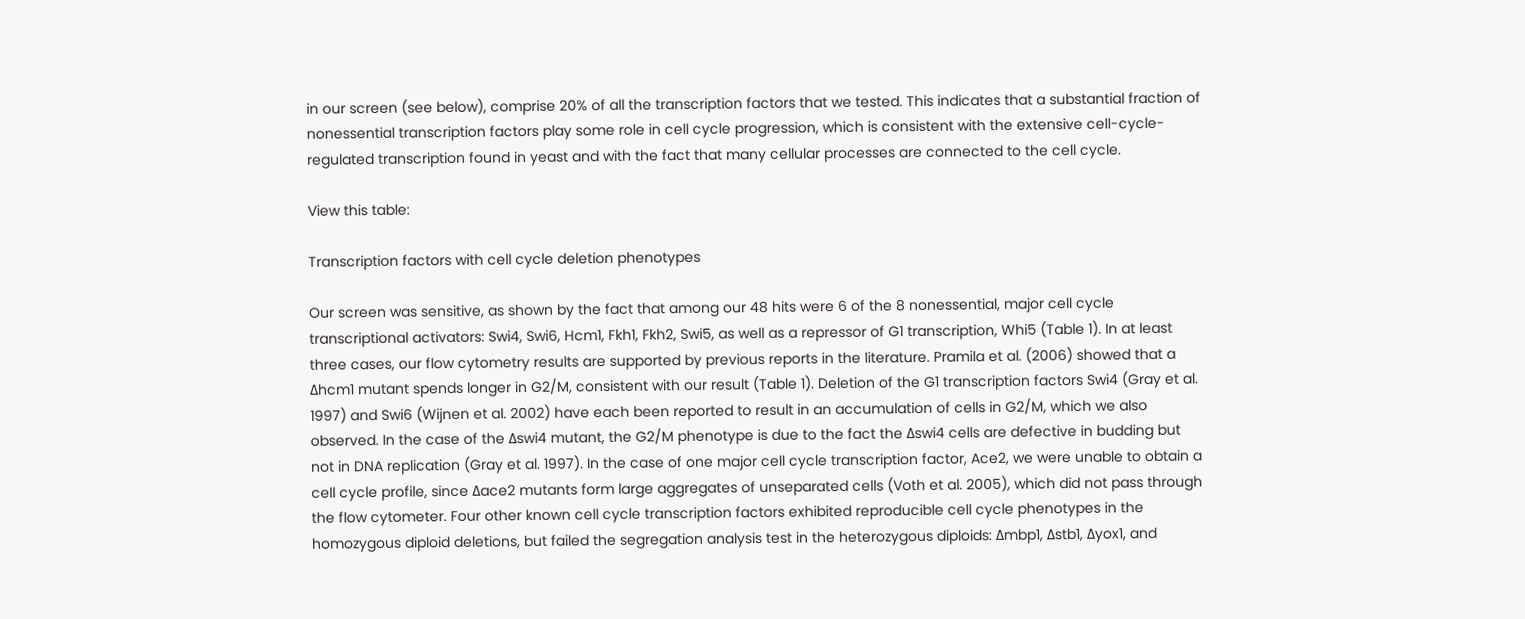in our screen (see below), comprise 20% of all the transcription factors that we tested. This indicates that a substantial fraction of nonessential transcription factors play some role in cell cycle progression, which is consistent with the extensive cell-cycle-regulated transcription found in yeast and with the fact that many cellular processes are connected to the cell cycle.

View this table:

Transcription factors with cell cycle deletion phenotypes

Our screen was sensitive, as shown by the fact that among our 48 hits were 6 of the 8 nonessential, major cell cycle transcriptional activators: Swi4, Swi6, Hcm1, Fkh1, Fkh2, Swi5, as well as a repressor of G1 transcription, Whi5 (Table 1). In at least three cases, our flow cytometry results are supported by previous reports in the literature. Pramila et al. (2006) showed that a Δhcm1 mutant spends longer in G2/M, consistent with our result (Table 1). Deletion of the G1 transcription factors Swi4 (Gray et al. 1997) and Swi6 (Wijnen et al. 2002) have each been reported to result in an accumulation of cells in G2/M, which we also observed. In the case of the Δswi4 mutant, the G2/M phenotype is due to the fact the Δswi4 cells are defective in budding but not in DNA replication (Gray et al. 1997). In the case of one major cell cycle transcription factor, Ace2, we were unable to obtain a cell cycle profile, since Δace2 mutants form large aggregates of unseparated cells (Voth et al. 2005), which did not pass through the flow cytometer. Four other known cell cycle transcription factors exhibited reproducible cell cycle phenotypes in the homozygous diploid deletions, but failed the segregation analysis test in the heterozygous diploids: Δmbp1, Δstb1, Δyox1, and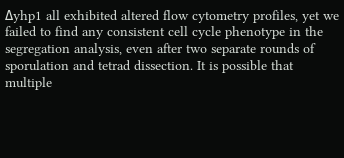Δyhp1 all exhibited altered flow cytometry profiles, yet we failed to find any consistent cell cycle phenotype in the segregation analysis, even after two separate rounds of sporulation and tetrad dissection. It is possible that multiple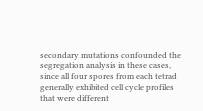secondary mutations confounded the segregation analysis in these cases, since all four spores from each tetrad generally exhibited cell cycle profiles that were different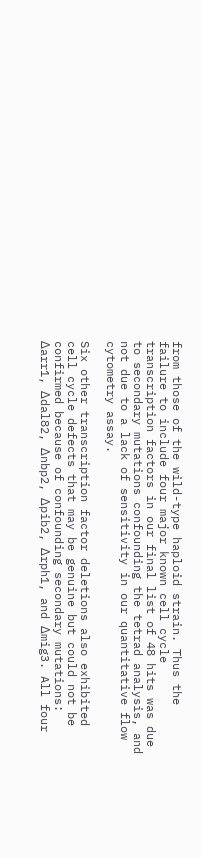from those of the wild-type haploid strain. Thus the failure to include four major known cell cycle transcription factors in our final list of 48 hits was due to secondary mutations confounding the tetrad analysis, and not due to a lack of sensitivity in our quantitative flow cytometry assay.

Six other transcription factor deletions also exhibited cell cycle defects that may be genuine but could not be confirmed because of confounding secondary mutations: Δarr1, Δdal82, Δnbp2, Δpib2, Δrph1, and Δmig3. All four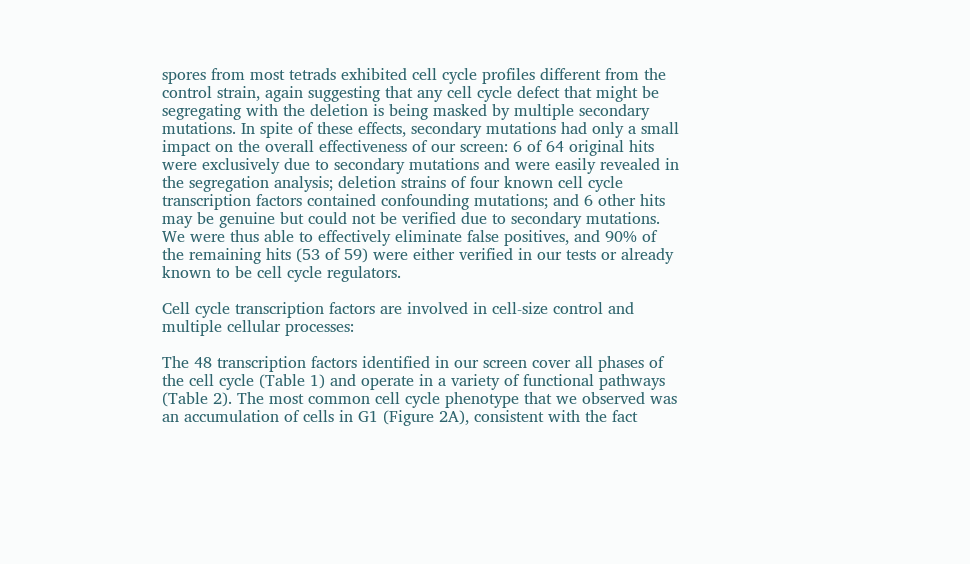spores from most tetrads exhibited cell cycle profiles different from the control strain, again suggesting that any cell cycle defect that might be segregating with the deletion is being masked by multiple secondary mutations. In spite of these effects, secondary mutations had only a small impact on the overall effectiveness of our screen: 6 of 64 original hits were exclusively due to secondary mutations and were easily revealed in the segregation analysis; deletion strains of four known cell cycle transcription factors contained confounding mutations; and 6 other hits may be genuine but could not be verified due to secondary mutations. We were thus able to effectively eliminate false positives, and 90% of the remaining hits (53 of 59) were either verified in our tests or already known to be cell cycle regulators.

Cell cycle transcription factors are involved in cell-size control and multiple cellular processes:

The 48 transcription factors identified in our screen cover all phases of the cell cycle (Table 1) and operate in a variety of functional pathways (Table 2). The most common cell cycle phenotype that we observed was an accumulation of cells in G1 (Figure 2A), consistent with the fact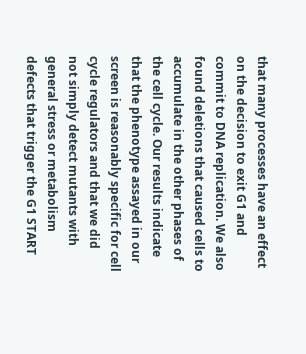that many processes have an effect on the decision to exit G1 and commit to DNA replication. We also found deletions that caused cells to accumulate in the other phases of the cell cycle. Our results indicate that the phenotype assayed in our screen is reasonably specific for cell cycle regulators and that we did not simply detect mutants with general stress or metabolism defects that trigger the G1 START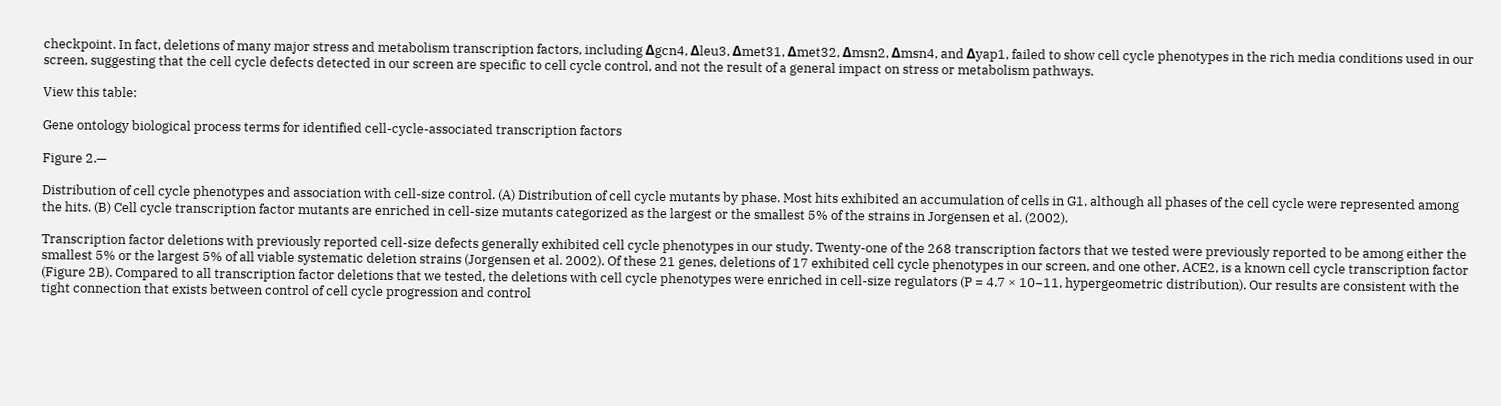checkpoint. In fact, deletions of many major stress and metabolism transcription factors, including Δgcn4, Δleu3, Δmet31, Δmet32, Δmsn2, Δmsn4, and Δyap1, failed to show cell cycle phenotypes in the rich media conditions used in our screen, suggesting that the cell cycle defects detected in our screen are specific to cell cycle control, and not the result of a general impact on stress or metabolism pathways.

View this table:

Gene ontology biological process terms for identified cell-cycle-associated transcription factors

Figure 2.—

Distribution of cell cycle phenotypes and association with cell-size control. (A) Distribution of cell cycle mutants by phase. Most hits exhibited an accumulation of cells in G1, although all phases of the cell cycle were represented among the hits. (B) Cell cycle transcription factor mutants are enriched in cell-size mutants categorized as the largest or the smallest 5% of the strains in Jorgensen et al. (2002).

Transcription factor deletions with previously reported cell-size defects generally exhibited cell cycle phenotypes in our study. Twenty-one of the 268 transcription factors that we tested were previously reported to be among either the smallest 5% or the largest 5% of all viable systematic deletion strains (Jorgensen et al. 2002). Of these 21 genes, deletions of 17 exhibited cell cycle phenotypes in our screen, and one other, ACE2, is a known cell cycle transcription factor (Figure 2B). Compared to all transcription factor deletions that we tested, the deletions with cell cycle phenotypes were enriched in cell-size regulators (P = 4.7 × 10−11, hypergeometric distribution). Our results are consistent with the tight connection that exists between control of cell cycle progression and control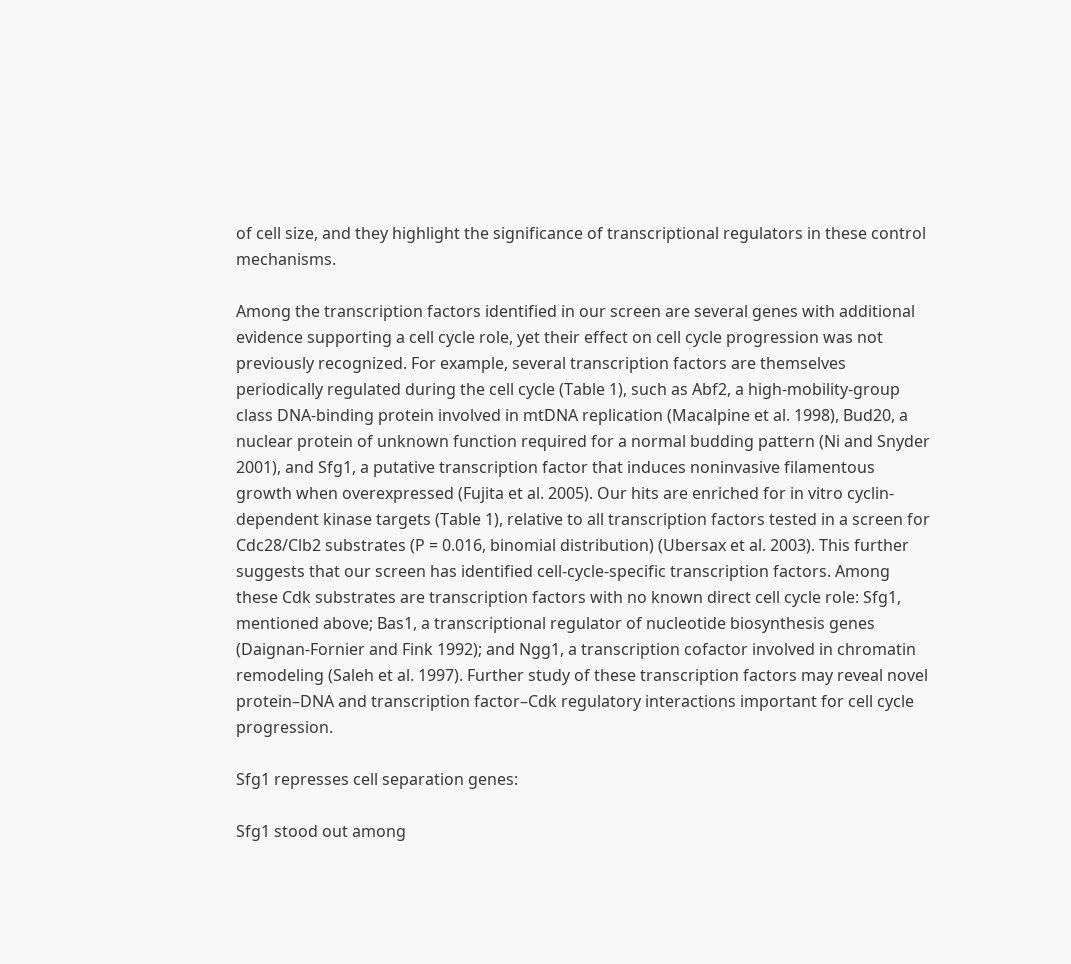of cell size, and they highlight the significance of transcriptional regulators in these control mechanisms.

Among the transcription factors identified in our screen are several genes with additional evidence supporting a cell cycle role, yet their effect on cell cycle progression was not previously recognized. For example, several transcription factors are themselves periodically regulated during the cell cycle (Table 1), such as Abf2, a high-mobility-group class DNA-binding protein involved in mtDNA replication (Macalpine et al. 1998), Bud20, a nuclear protein of unknown function required for a normal budding pattern (Ni and Snyder 2001), and Sfg1, a putative transcription factor that induces noninvasive filamentous growth when overexpressed (Fujita et al. 2005). Our hits are enriched for in vitro cyclin-dependent kinase targets (Table 1), relative to all transcription factors tested in a screen for Cdc28/Clb2 substrates (P = 0.016, binomial distribution) (Ubersax et al. 2003). This further suggests that our screen has identified cell-cycle-specific transcription factors. Among these Cdk substrates are transcription factors with no known direct cell cycle role: Sfg1, mentioned above; Bas1, a transcriptional regulator of nucleotide biosynthesis genes (Daignan-Fornier and Fink 1992); and Ngg1, a transcription cofactor involved in chromatin remodeling (Saleh et al. 1997). Further study of these transcription factors may reveal novel protein–DNA and transcription factor–Cdk regulatory interactions important for cell cycle progression.

Sfg1 represses cell separation genes:

Sfg1 stood out among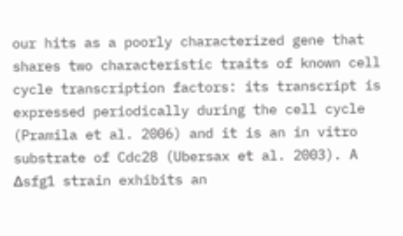our hits as a poorly characterized gene that shares two characteristic traits of known cell cycle transcription factors: its transcript is expressed periodically during the cell cycle (Pramila et al. 2006) and it is an in vitro substrate of Cdc28 (Ubersax et al. 2003). A Δsfg1 strain exhibits an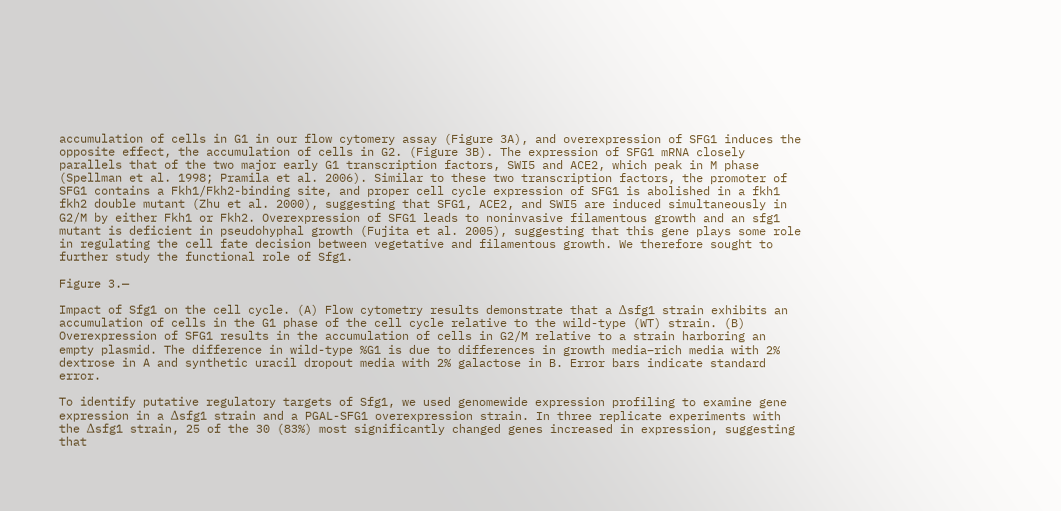accumulation of cells in G1 in our flow cytomery assay (Figure 3A), and overexpression of SFG1 induces the opposite effect, the accumulation of cells in G2. (Figure 3B). The expression of SFG1 mRNA closely parallels that of the two major early G1 transcription factors, SWI5 and ACE2, which peak in M phase (Spellman et al. 1998; Pramila et al. 2006). Similar to these two transcription factors, the promoter of SFG1 contains a Fkh1/Fkh2-binding site, and proper cell cycle expression of SFG1 is abolished in a fkh1 fkh2 double mutant (Zhu et al. 2000), suggesting that SFG1, ACE2, and SWI5 are induced simultaneously in G2/M by either Fkh1 or Fkh2. Overexpression of SFG1 leads to noninvasive filamentous growth and an sfg1 mutant is deficient in pseudohyphal growth (Fujita et al. 2005), suggesting that this gene plays some role in regulating the cell fate decision between vegetative and filamentous growth. We therefore sought to further study the functional role of Sfg1.

Figure 3.—

Impact of Sfg1 on the cell cycle. (A) Flow cytometry results demonstrate that a Δsfg1 strain exhibits an accumulation of cells in the G1 phase of the cell cycle relative to the wild-type (WT) strain. (B) Overexpression of SFG1 results in the accumulation of cells in G2/M relative to a strain harboring an empty plasmid. The difference in wild-type %G1 is due to differences in growth media–rich media with 2% dextrose in A and synthetic uracil dropout media with 2% galactose in B. Error bars indicate standard error.

To identify putative regulatory targets of Sfg1, we used genomewide expression profiling to examine gene expression in a Δsfg1 strain and a PGAL-SFG1 overexpression strain. In three replicate experiments with the Δsfg1 strain, 25 of the 30 (83%) most significantly changed genes increased in expression, suggesting that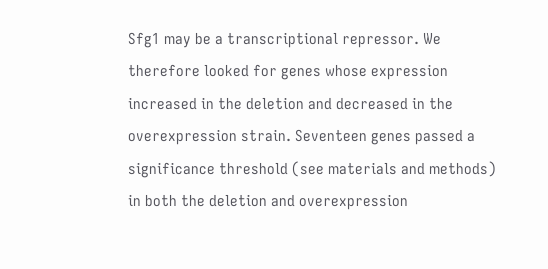Sfg1 may be a transcriptional repressor. We therefore looked for genes whose expression increased in the deletion and decreased in the overexpression strain. Seventeen genes passed a significance threshold (see materials and methods) in both the deletion and overexpression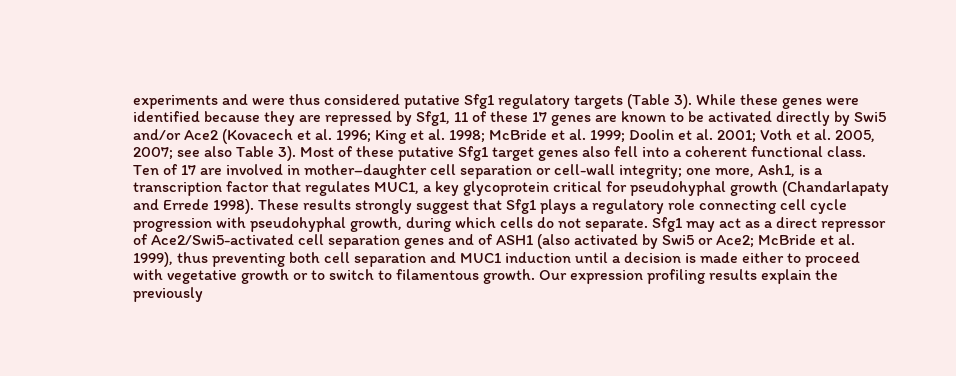experiments and were thus considered putative Sfg1 regulatory targets (Table 3). While these genes were identified because they are repressed by Sfg1, 11 of these 17 genes are known to be activated directly by Swi5 and/or Ace2 (Kovacech et al. 1996; King et al. 1998; McBride et al. 1999; Doolin et al. 2001; Voth et al. 2005, 2007; see also Table 3). Most of these putative Sfg1 target genes also fell into a coherent functional class. Ten of 17 are involved in mother–daughter cell separation or cell-wall integrity; one more, Ash1, is a transcription factor that regulates MUC1, a key glycoprotein critical for pseudohyphal growth (Chandarlapaty and Errede 1998). These results strongly suggest that Sfg1 plays a regulatory role connecting cell cycle progression with pseudohyphal growth, during which cells do not separate. Sfg1 may act as a direct repressor of Ace2/Swi5-activated cell separation genes and of ASH1 (also activated by Swi5 or Ace2; McBride et al. 1999), thus preventing both cell separation and MUC1 induction until a decision is made either to proceed with vegetative growth or to switch to filamentous growth. Our expression profiling results explain the previously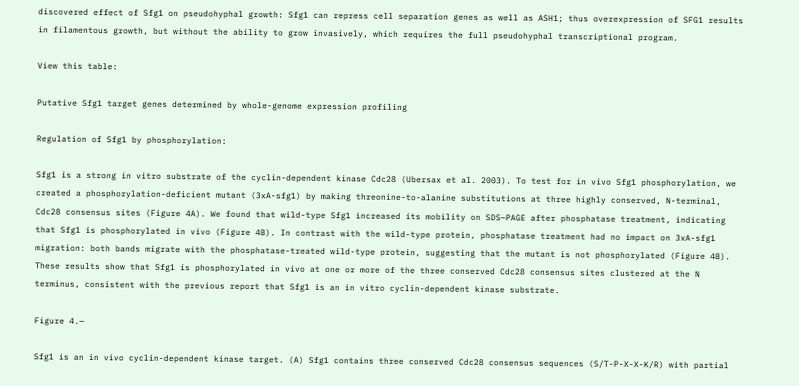discovered effect of Sfg1 on pseudohyphal growth: Sfg1 can repress cell separation genes as well as ASH1; thus overexpression of SFG1 results in filamentous growth, but without the ability to grow invasively, which requires the full pseudohyphal transcriptional program.

View this table:

Putative Sfg1 target genes determined by whole-genome expression profiling

Regulation of Sfg1 by phosphorylation:

Sfg1 is a strong in vitro substrate of the cyclin-dependent kinase Cdc28 (Ubersax et al. 2003). To test for in vivo Sfg1 phosphorylation, we created a phosphorylation-deficient mutant (3xA-sfg1) by making threonine-to-alanine substitutions at three highly conserved, N-terminal, Cdc28 consensus sites (Figure 4A). We found that wild-type Sfg1 increased its mobility on SDS–PAGE after phosphatase treatment, indicating that Sfg1 is phosphorylated in vivo (Figure 4B). In contrast with the wild-type protein, phosphatase treatment had no impact on 3xA-sfg1 migration: both bands migrate with the phosphatase-treated wild-type protein, suggesting that the mutant is not phosphorylated (Figure 4B). These results show that Sfg1 is phosphorylated in vivo at one or more of the three conserved Cdc28 consensus sites clustered at the N terminus, consistent with the previous report that Sfg1 is an in vitro cyclin-dependent kinase substrate.

Figure 4.—

Sfg1 is an in vivo cyclin-dependent kinase target. (A) Sfg1 contains three conserved Cdc28 consensus sequences (S/T-P-X-X-K/R) with partial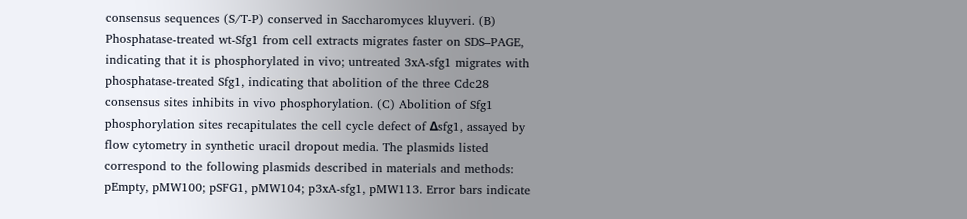consensus sequences (S/T-P) conserved in Saccharomyces kluyveri. (B) Phosphatase-treated wt-Sfg1 from cell extracts migrates faster on SDS–PAGE, indicating that it is phosphorylated in vivo; untreated 3xA-sfg1 migrates with phosphatase-treated Sfg1, indicating that abolition of the three Cdc28 consensus sites inhibits in vivo phosphorylation. (C) Abolition of Sfg1 phosphorylation sites recapitulates the cell cycle defect of Δsfg1, assayed by flow cytometry in synthetic uracil dropout media. The plasmids listed correspond to the following plasmids described in materials and methods: pEmpty, pMW100; pSFG1, pMW104; p3xA-sfg1, pMW113. Error bars indicate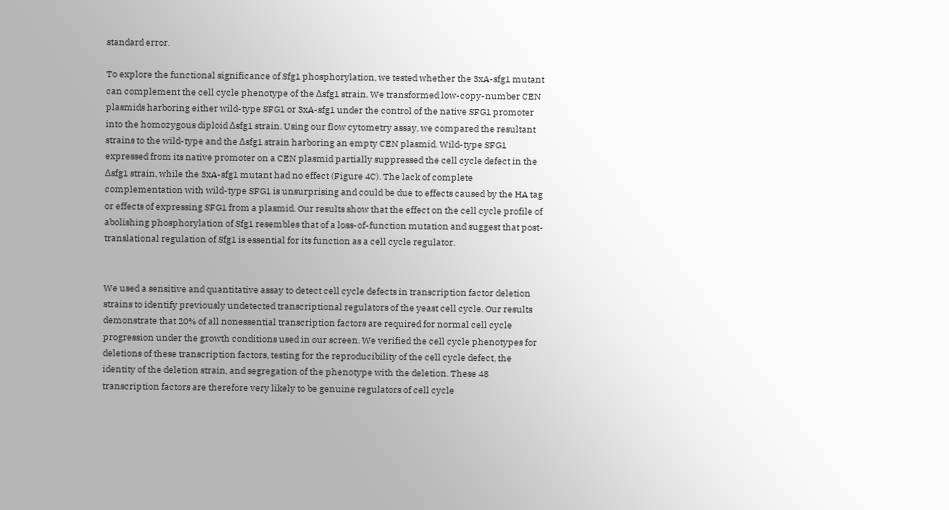standard error.

To explore the functional significance of Sfg1 phosphorylation, we tested whether the 3xA-sfg1 mutant can complement the cell cycle phenotype of the Δsfg1 strain. We transformed low-copy-number CEN plasmids harboring either wild-type SFG1 or 3xA-sfg1 under the control of the native SFG1 promoter into the homozygous diploid Δsfg1 strain. Using our flow cytometry assay, we compared the resultant strains to the wild-type and the Δsfg1 strain harboring an empty CEN plasmid. Wild-type SFG1 expressed from its native promoter on a CEN plasmid partially suppressed the cell cycle defect in the Δsfg1 strain, while the 3xA-sfg1 mutant had no effect (Figure 4C). The lack of complete complementation with wild-type SFG1 is unsurprising and could be due to effects caused by the HA tag or effects of expressing SFG1 from a plasmid. Our results show that the effect on the cell cycle profile of abolishing phosphorylation of Sfg1 resembles that of a loss-of-function mutation and suggest that post-translational regulation of Sfg1 is essential for its function as a cell cycle regulator.


We used a sensitive and quantitative assay to detect cell cycle defects in transcription factor deletion strains to identify previously undetected transcriptional regulators of the yeast cell cycle. Our results demonstrate that 20% of all nonessential transcription factors are required for normal cell cycle progression under the growth conditions used in our screen. We verified the cell cycle phenotypes for deletions of these transcription factors, testing for the reproducibility of the cell cycle defect, the identity of the deletion strain, and segregation of the phenotype with the deletion. These 48 transcription factors are therefore very likely to be genuine regulators of cell cycle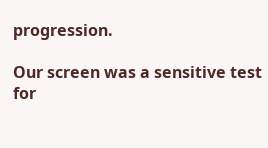progression.

Our screen was a sensitive test for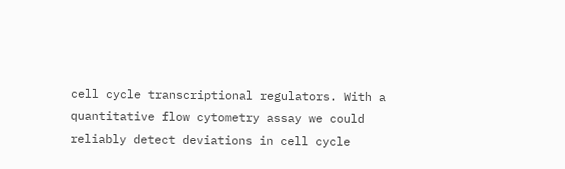cell cycle transcriptional regulators. With a quantitative flow cytometry assay we could reliably detect deviations in cell cycle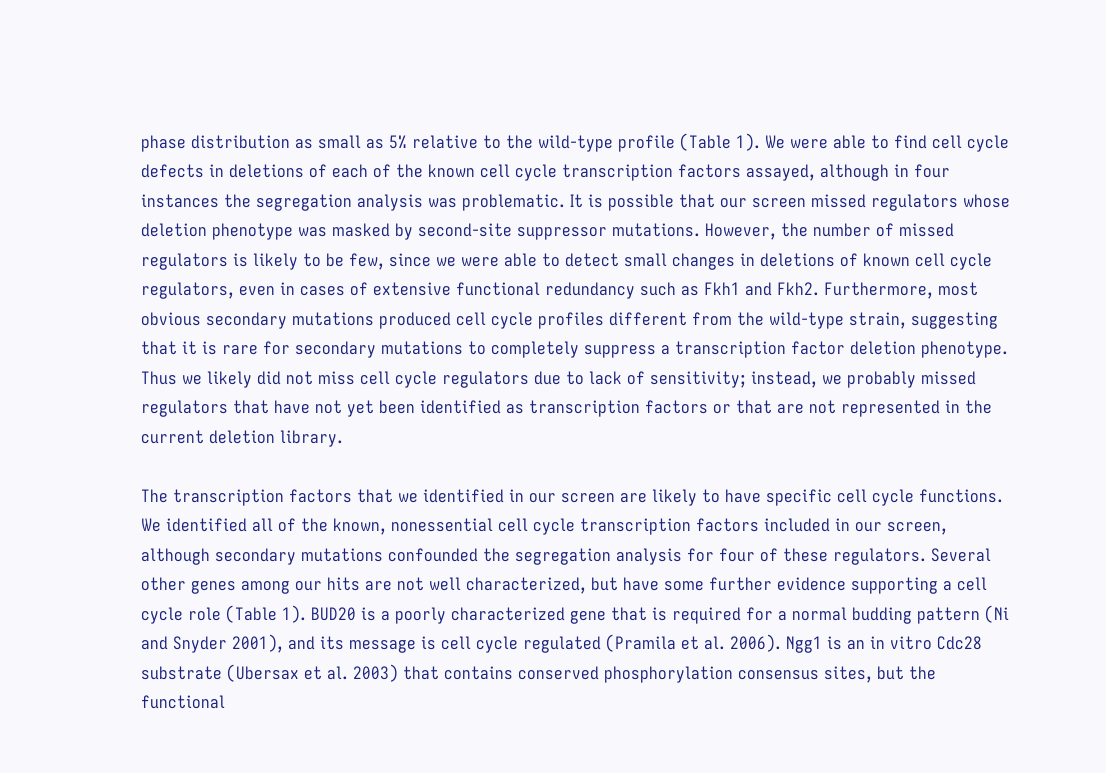phase distribution as small as 5% relative to the wild-type profile (Table 1). We were able to find cell cycle defects in deletions of each of the known cell cycle transcription factors assayed, although in four instances the segregation analysis was problematic. It is possible that our screen missed regulators whose deletion phenotype was masked by second-site suppressor mutations. However, the number of missed regulators is likely to be few, since we were able to detect small changes in deletions of known cell cycle regulators, even in cases of extensive functional redundancy such as Fkh1 and Fkh2. Furthermore, most obvious secondary mutations produced cell cycle profiles different from the wild-type strain, suggesting that it is rare for secondary mutations to completely suppress a transcription factor deletion phenotype. Thus we likely did not miss cell cycle regulators due to lack of sensitivity; instead, we probably missed regulators that have not yet been identified as transcription factors or that are not represented in the current deletion library.

The transcription factors that we identified in our screen are likely to have specific cell cycle functions. We identified all of the known, nonessential cell cycle transcription factors included in our screen, although secondary mutations confounded the segregation analysis for four of these regulators. Several other genes among our hits are not well characterized, but have some further evidence supporting a cell cycle role (Table 1). BUD20 is a poorly characterized gene that is required for a normal budding pattern (Ni and Snyder 2001), and its message is cell cycle regulated (Pramila et al. 2006). Ngg1 is an in vitro Cdc28 substrate (Ubersax et al. 2003) that contains conserved phosphorylation consensus sites, but the functional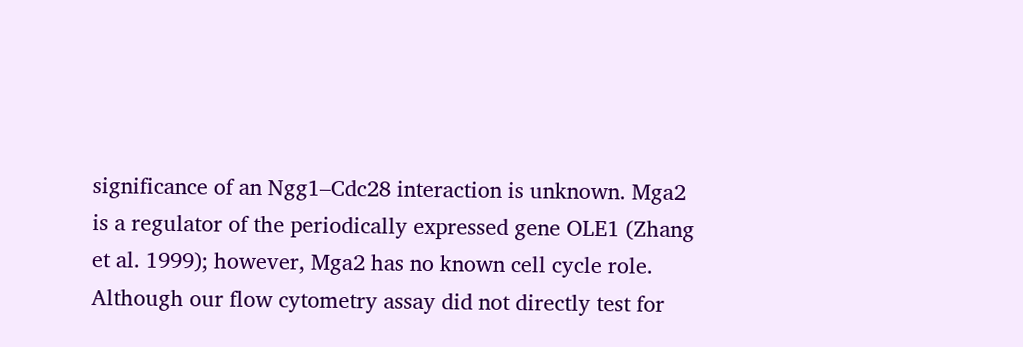significance of an Ngg1–Cdc28 interaction is unknown. Mga2 is a regulator of the periodically expressed gene OLE1 (Zhang et al. 1999); however, Mga2 has no known cell cycle role. Although our flow cytometry assay did not directly test for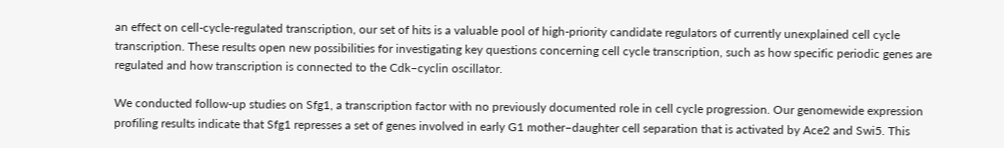an effect on cell-cycle-regulated transcription, our set of hits is a valuable pool of high-priority candidate regulators of currently unexplained cell cycle transcription. These results open new possibilities for investigating key questions concerning cell cycle transcription, such as how specific periodic genes are regulated and how transcription is connected to the Cdk–cyclin oscillator.

We conducted follow-up studies on Sfg1, a transcription factor with no previously documented role in cell cycle progression. Our genomewide expression profiling results indicate that Sfg1 represses a set of genes involved in early G1 mother–daughter cell separation that is activated by Ace2 and Swi5. This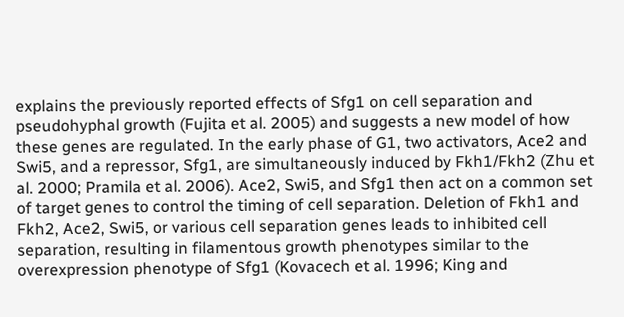explains the previously reported effects of Sfg1 on cell separation and pseudohyphal growth (Fujita et al. 2005) and suggests a new model of how these genes are regulated. In the early phase of G1, two activators, Ace2 and Swi5, and a repressor, Sfg1, are simultaneously induced by Fkh1/Fkh2 (Zhu et al. 2000; Pramila et al. 2006). Ace2, Swi5, and Sfg1 then act on a common set of target genes to control the timing of cell separation. Deletion of Fkh1 and Fkh2, Ace2, Swi5, or various cell separation genes leads to inhibited cell separation, resulting in filamentous growth phenotypes similar to the overexpression phenotype of Sfg1 (Kovacech et al. 1996; King and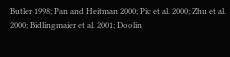Butler 1998; Pan and Heitman 2000; Pic et al. 2000; Zhu et al. 2000; Bidlingmaier et al. 2001; Doolin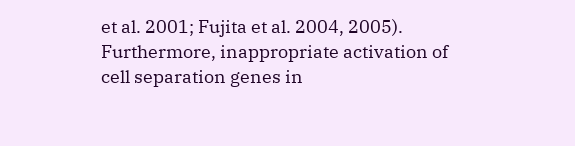et al. 2001; Fujita et al. 2004, 2005). Furthermore, inappropriate activation of cell separation genes in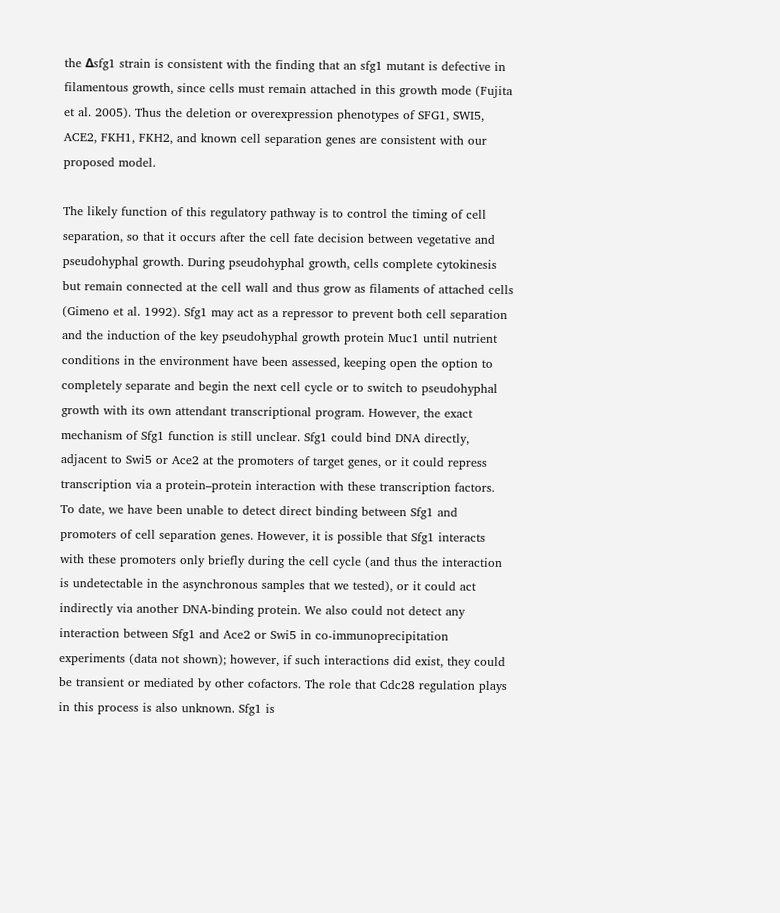the Δsfg1 strain is consistent with the finding that an sfg1 mutant is defective in filamentous growth, since cells must remain attached in this growth mode (Fujita et al. 2005). Thus the deletion or overexpression phenotypes of SFG1, SWI5, ACE2, FKH1, FKH2, and known cell separation genes are consistent with our proposed model.

The likely function of this regulatory pathway is to control the timing of cell separation, so that it occurs after the cell fate decision between vegetative and pseudohyphal growth. During pseudohyphal growth, cells complete cytokinesis but remain connected at the cell wall and thus grow as filaments of attached cells (Gimeno et al. 1992). Sfg1 may act as a repressor to prevent both cell separation and the induction of the key pseudohyphal growth protein Muc1 until nutrient conditions in the environment have been assessed, keeping open the option to completely separate and begin the next cell cycle or to switch to pseudohyphal growth with its own attendant transcriptional program. However, the exact mechanism of Sfg1 function is still unclear. Sfg1 could bind DNA directly, adjacent to Swi5 or Ace2 at the promoters of target genes, or it could repress transcription via a protein–protein interaction with these transcription factors. To date, we have been unable to detect direct binding between Sfg1 and promoters of cell separation genes. However, it is possible that Sfg1 interacts with these promoters only briefly during the cell cycle (and thus the interaction is undetectable in the asynchronous samples that we tested), or it could act indirectly via another DNA-binding protein. We also could not detect any interaction between Sfg1 and Ace2 or Swi5 in co-immunoprecipitation experiments (data not shown); however, if such interactions did exist, they could be transient or mediated by other cofactors. The role that Cdc28 regulation plays in this process is also unknown. Sfg1 is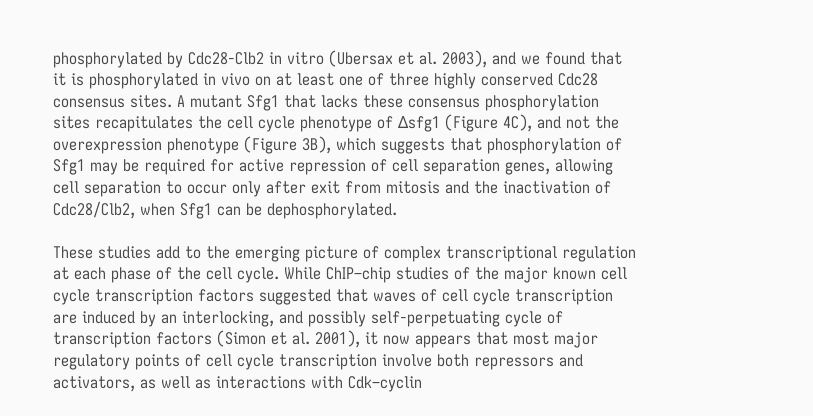phosphorylated by Cdc28-Clb2 in vitro (Ubersax et al. 2003), and we found that it is phosphorylated in vivo on at least one of three highly conserved Cdc28 consensus sites. A mutant Sfg1 that lacks these consensus phosphorylation sites recapitulates the cell cycle phenotype of Δsfg1 (Figure 4C), and not the overexpression phenotype (Figure 3B), which suggests that phosphorylation of Sfg1 may be required for active repression of cell separation genes, allowing cell separation to occur only after exit from mitosis and the inactivation of Cdc28/Clb2, when Sfg1 can be dephosphorylated.

These studies add to the emerging picture of complex transcriptional regulation at each phase of the cell cycle. While ChIP–chip studies of the major known cell cycle transcription factors suggested that waves of cell cycle transcription are induced by an interlocking, and possibly self-perpetuating cycle of transcription factors (Simon et al. 2001), it now appears that most major regulatory points of cell cycle transcription involve both repressors and activators, as well as interactions with Cdk–cyclin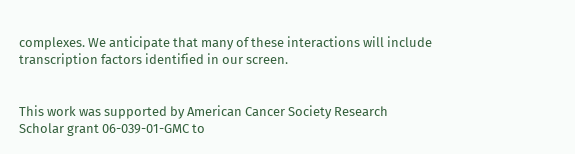complexes. We anticipate that many of these interactions will include transcription factors identified in our screen.


This work was supported by American Cancer Society Research Scholar grant 06-039-01-GMC to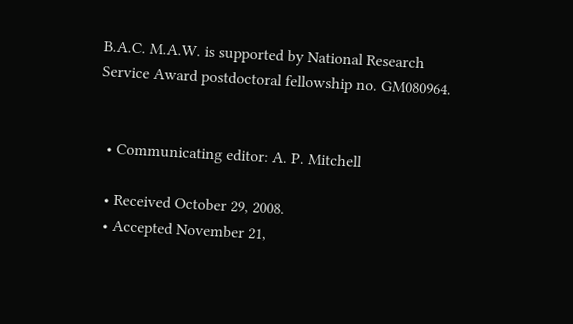B.A.C. M.A.W. is supported by National Research Service Award postdoctoral fellowship no. GM080964.


  • Communicating editor: A. P. Mitchell

  • Received October 29, 2008.
  • Accepted November 21,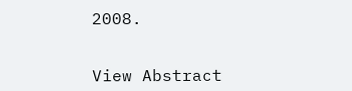2008.


View Abstract